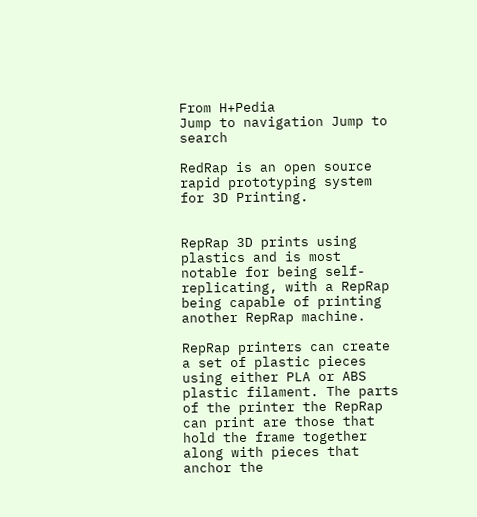From H+Pedia
Jump to navigation Jump to search

RedRap is an open source rapid prototyping system for 3D Printing.


RepRap 3D prints using plastics and is most notable for being self-replicating, with a RepRap being capable of printing another RepRap machine.

RepRap printers can create a set of plastic pieces using either PLA or ABS plastic filament. The parts of the printer the RepRap can print are those that hold the frame together along with pieces that anchor the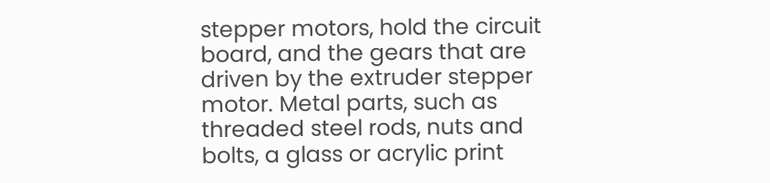stepper motors, hold the circuit board, and the gears that are driven by the extruder stepper motor. Metal parts, such as threaded steel rods, nuts and bolts, a glass or acrylic print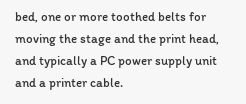bed, one or more toothed belts for moving the stage and the print head, and typically a PC power supply unit and a printer cable.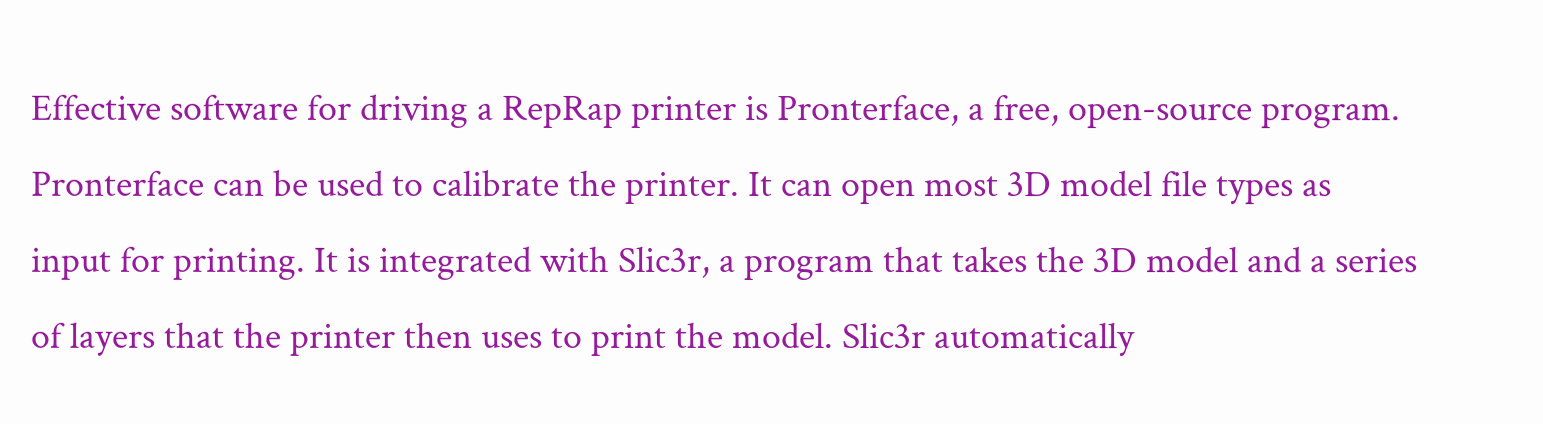Effective software for driving a RepRap printer is Pronterface, a free, open-source program. Pronterface can be used to calibrate the printer. It can open most 3D model file types as input for printing. It is integrated with Slic3r, a program that takes the 3D model and a series of layers that the printer then uses to print the model. Slic3r automatically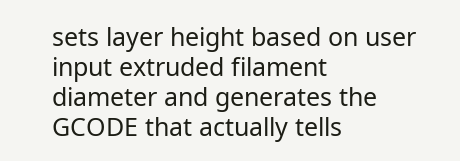sets layer height based on user input extruded filament diameter and generates the GCODE that actually tells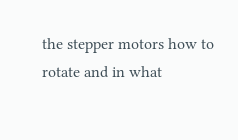the stepper motors how to rotate and in what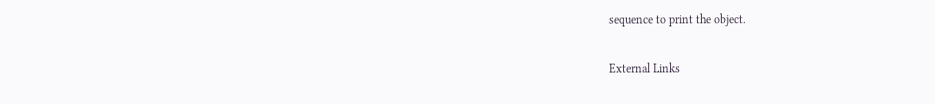sequence to print the object.

External Links